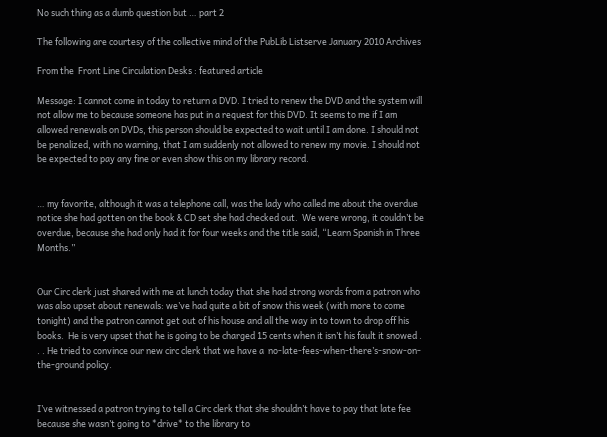No such thing as a dumb question but … part 2

The following are courtesy of the collective mind of the PubLib Listserve January 2010 Archives

From the  Front Line Circulation Desks : featured article

Message: I cannot come in today to return a DVD. I tried to renew the DVD and the system will not allow me to because someone has put in a request for this DVD. It seems to me if I am allowed renewals on DVDs, this person should be expected to wait until I am done. I should not be penalized, with no warning, that I am suddenly not allowed to renew my movie. I should not be expected to pay any fine or even show this on my library record.


… my favorite, although it was a telephone call, was the lady who called me about the overdue notice she had gotten on the book & CD set she had checked out.  We were wrong, it couldn’t be overdue, because she had only had it for four weeks and the title said, “Learn Spanish in Three Months.”


Our Circ clerk just shared with me at lunch today that she had strong words from a patron who was also upset about renewals: we’ve had quite a bit of snow this week (with more to come tonight) and the patron cannot get out of his house and all the way in to town to drop off his books.  He is very upset that he is going to be charged 15 cents when it isn’t his fault it snowed . . . He tried to convince our new circ clerk that we have a  no-late-fees-when-there’s-snow-on-the-ground policy.


I’ve witnessed a patron trying to tell a Circ clerk that she shouldn’t have to pay that late fee because she wasn’t going to *drive* to the library to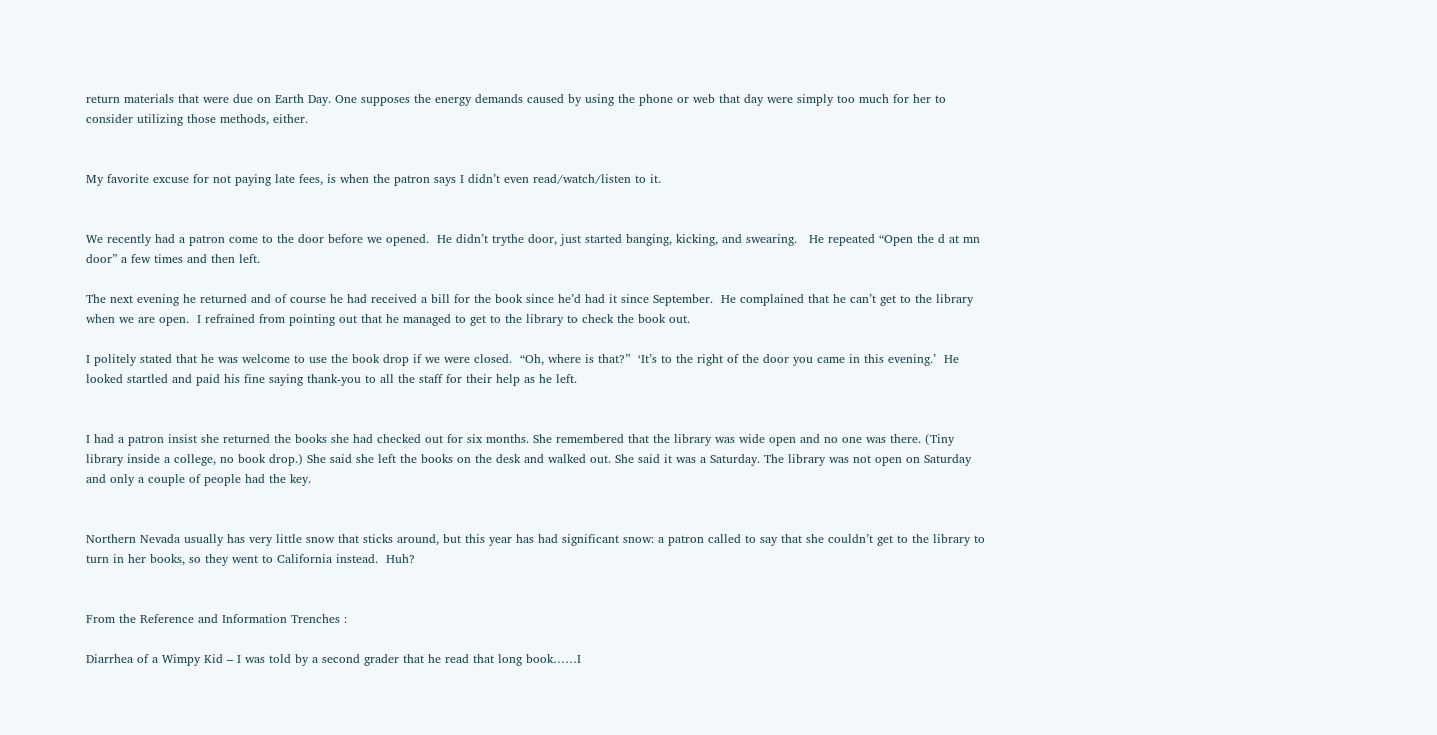return materials that were due on Earth Day. One supposes the energy demands caused by using the phone or web that day were simply too much for her to consider utilizing those methods, either.


My favorite excuse for not paying late fees, is when the patron says I didn’t even read/watch/listen to it.


We recently had a patron come to the door before we opened.  He didn’t trythe door, just started banging, kicking, and swearing.   He repeated “Open the d at mn door” a few times and then left.

The next evening he returned and of course he had received a bill for the book since he’d had it since September.  He complained that he can’t get to the library when we are open.  I refrained from pointing out that he managed to get to the library to check the book out.

I politely stated that he was welcome to use the book drop if we were closed.  “Oh, where is that?”  ‘It’s to the right of the door you came in this evening.’  He looked startled and paid his fine saying thank-you to all the staff for their help as he left.


I had a patron insist she returned the books she had checked out for six months. She remembered that the library was wide open and no one was there. (Tiny library inside a college, no book drop.) She said she left the books on the desk and walked out. She said it was a Saturday. The library was not open on Saturday and only a couple of people had the key.


Northern Nevada usually has very little snow that sticks around, but this year has had significant snow: a patron called to say that she couldn’t get to the library to turn in her books, so they went to California instead.  Huh?


From the Reference and Information Trenches :

Diarrhea of a Wimpy Kid – I was told by a second grader that he read that long book……I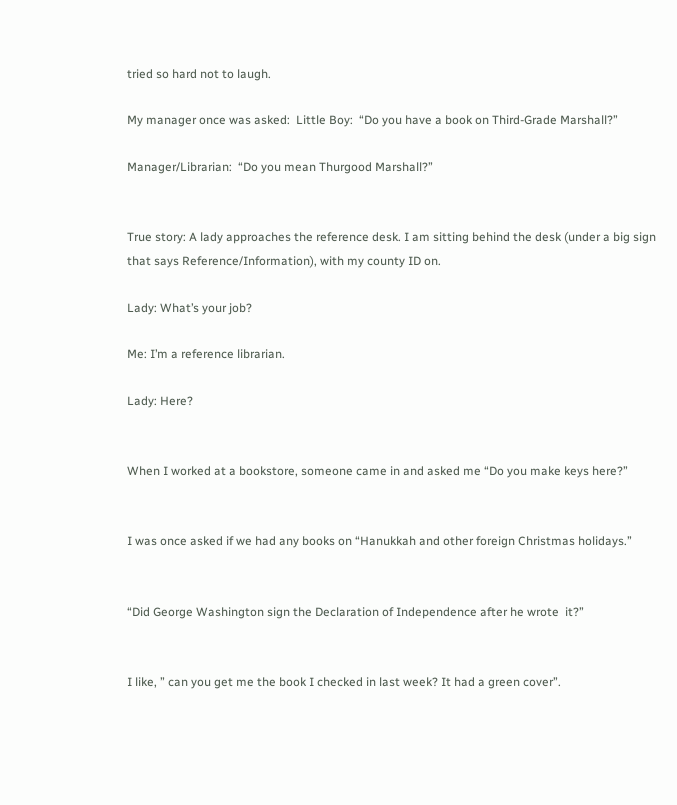tried so hard not to laugh.

My manager once was asked:  Little Boy:  “Do you have a book on Third-Grade Marshall?”

Manager/Librarian:  “Do you mean Thurgood Marshall?”


True story: A lady approaches the reference desk. I am sitting behind the desk (under a big sign that says Reference/Information), with my county ID on.

Lady: What’s your job?

Me: I’m a reference librarian.

Lady: Here?


When I worked at a bookstore, someone came in and asked me “Do you make keys here?”


I was once asked if we had any books on “Hanukkah and other foreign Christmas holidays.”


“Did George Washington sign the Declaration of Independence after he wrote  it?”


I like, ” can you get me the book I checked in last week? It had a green cover”.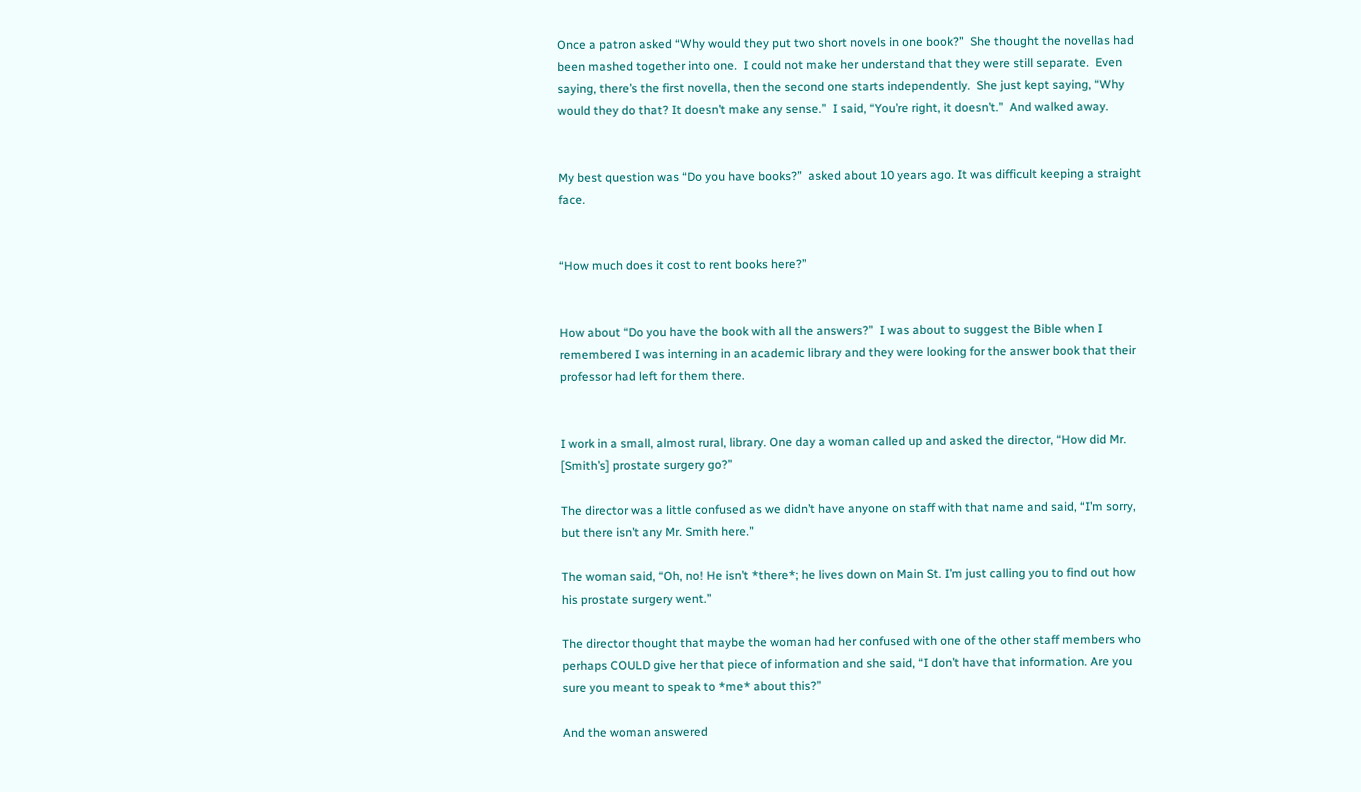Once a patron asked “Why would they put two short novels in one book?”  She thought the novellas had been mashed together into one.  I could not make her understand that they were still separate.  Even saying, there’s the first novella, then the second one starts independently.  She just kept saying, “Why would they do that? It doesn’t make any sense.”  I said, “You’re right, it doesn’t.”  And walked away.


My best question was “Do you have books?”  asked about 10 years ago. It was difficult keeping a straight face.


“How much does it cost to rent books here?”


How about “Do you have the book with all the answers?”  I was about to suggest the Bible when I remembered I was interning in an academic library and they were looking for the answer book that their professor had left for them there.


I work in a small, almost rural, library. One day a woman called up and asked the director, “How did Mr. [Smith’s] prostate surgery go?”

The director was a little confused as we didn’t have anyone on staff with that name and said, “I’m sorry, but there isn’t any Mr. Smith here.”

The woman said, “Oh, no! He isn’t *there*; he lives down on Main St. I’m just calling you to find out how his prostate surgery went.”

The director thought that maybe the woman had her confused with one of the other staff members who perhaps COULD give her that piece of information and she said, “I don’t have that information. Are you sure you meant to speak to *me* about this?”

And the woman answered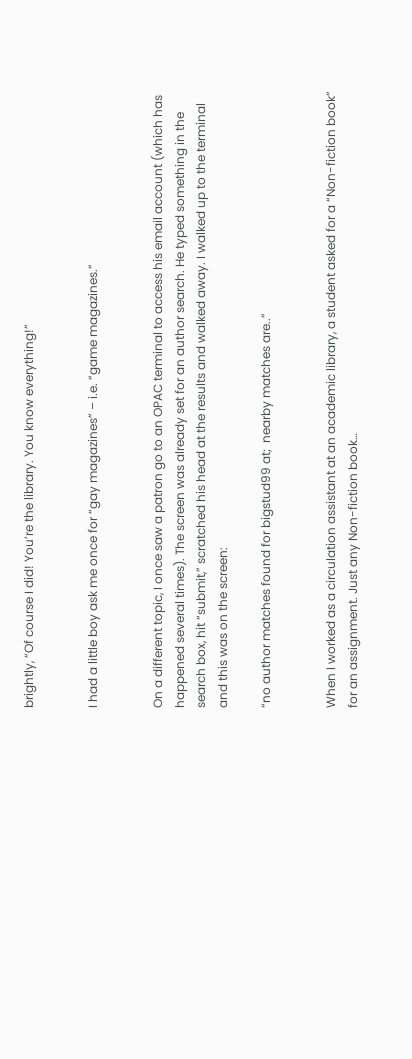brightly, “Of course I did! You’re the library. You know everything!”


I had a little boy ask me once for “gay magazines” – i.e. “game magazines.”


On a different topic, I once saw a patron go to an OPAC terminal to access his email account (which has happened several times). The screen was already set for an author search. He typed something in the search box, hit “submit,” scratched his head at the results and walked away. I walked up to the terminal and this was on the screen:

“no author matches found for bigstud99 at;  nearby matches are..”


When I worked as a circulation assistant at an academic library, a student asked for a “Non-fiction book” for an assignment. Just any Non-fiction book…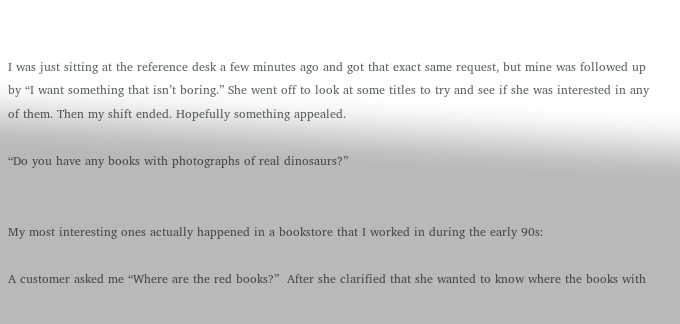I was just sitting at the reference desk a few minutes ago and got that exact same request, but mine was followed up by “I want something that isn’t boring.” She went off to look at some titles to try and see if she was interested in any of them. Then my shift ended. Hopefully something appealed.

“Do you have any books with photographs of real dinosaurs?”


My most interesting ones actually happened in a bookstore that I worked in during the early 90s:

A customer asked me “Where are the red books?”  After she clarified that she wanted to know where the books with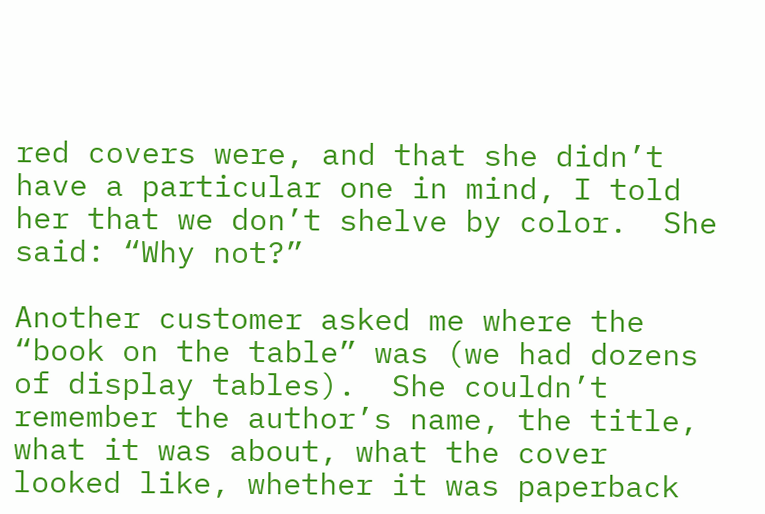red covers were, and that she didn’t have a particular one in mind, I told her that we don’t shelve by color.  She said: “Why not?”

Another customer asked me where the “book on the table” was (we had dozens of display tables).  She couldn’t remember the author’s name, the title, what it was about, what the cover looked like, whether it was paperback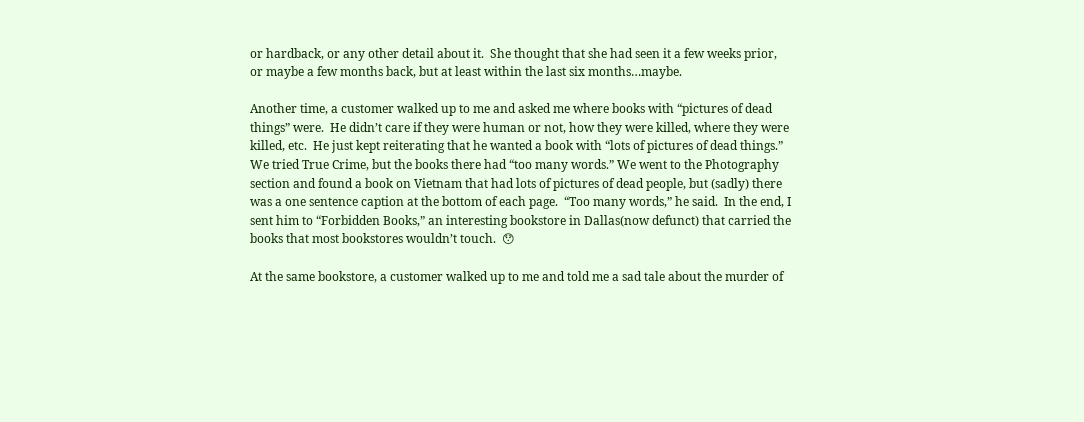or hardback, or any other detail about it.  She thought that she had seen it a few weeks prior, or maybe a few months back, but at least within the last six months…maybe.

Another time, a customer walked up to me and asked me where books with “pictures of dead things” were.  He didn’t care if they were human or not, how they were killed, where they were killed, etc.  He just kept reiterating that he wanted a book with “lots of pictures of dead things.”  We tried True Crime, but the books there had “too many words.” We went to the Photography section and found a book on Vietnam that had lots of pictures of dead people, but (sadly) there was a one sentence caption at the bottom of each page.  “Too many words,” he said.  In the end, I sent him to “Forbidden Books,” an interesting bookstore in Dallas(now defunct) that carried the books that most bookstores wouldn’t touch.  😯

At the same bookstore, a customer walked up to me and told me a sad tale about the murder of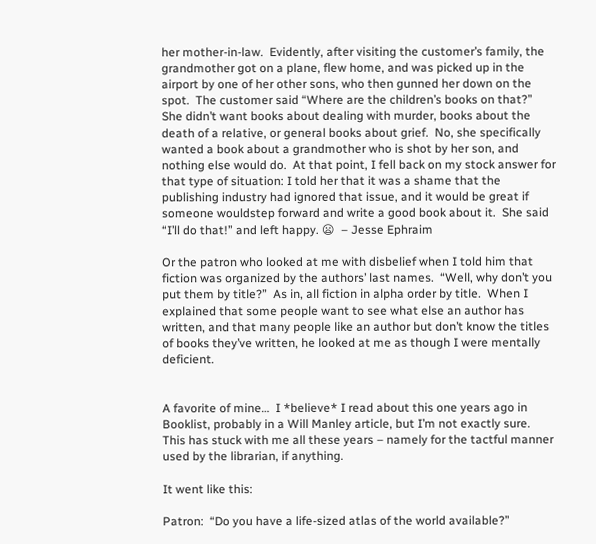her mother-in-law.  Evidently, after visiting the customer’s family, the grandmother got on a plane, flew home, and was picked up in the airport by one of her other sons, who then gunned her down on the spot.  The customer said “Where are the children’s books on that?”  She didn’t want books about dealing with murder, books about the death of a relative, or general books about grief.  No, she specifically wanted a book about a grandmother who is shot by her son, and nothing else would do.  At that point, I fell back on my stock answer for that type of situation: I told her that it was a shame that the publishing industry had ignored that issue, and it would be great if someone wouldstep forward and write a good book about it.  She said “I’ll do that!” and left happy. 😦  – Jesse Ephraim

Or the patron who looked at me with disbelief when I told him that fiction was organized by the authors’ last names.  “Well, why don’t you put them by title?”  As in, all fiction in alpha order by title.  When I explained that some people want to see what else an author has written, and that many people like an author but don’t know the titles of books they’ve written, he looked at me as though I were mentally deficient.


A favorite of mine…  I *believe* I read about this one years ago in Booklist, probably in a Will Manley article, but I’m not exactly sure.  This has stuck with me all these years – namely for the tactful manner used by the librarian, if anything.

It went like this:

Patron:  “Do you have a life-sized atlas of the world available?”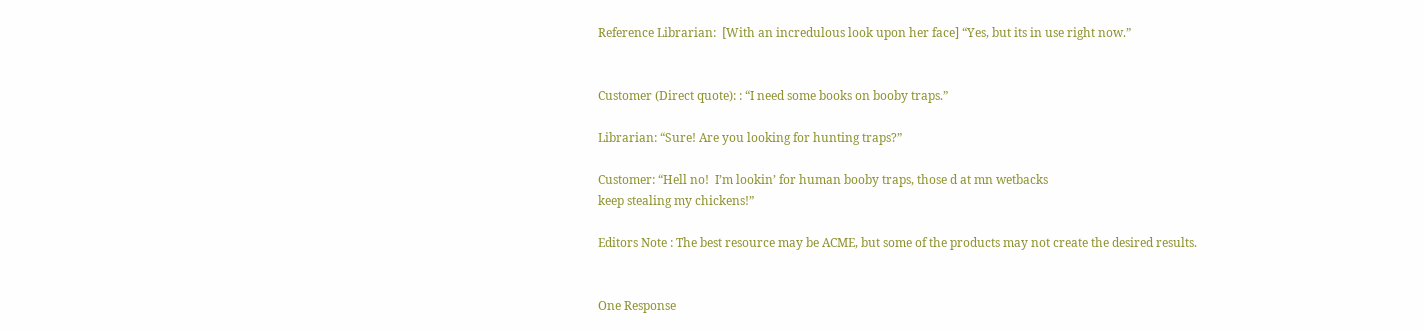Reference Librarian:  [With an incredulous look upon her face] “Yes, but its in use right now.”


Customer (Direct quote): : “I need some books on booby traps.”

Librarian: “Sure! Are you looking for hunting traps?”

Customer: “Hell no!  I’m lookin’ for human booby traps, those d at mn wetbacks
keep stealing my chickens!”

Editors Note : The best resource may be ACME, but some of the products may not create the desired results.


One Response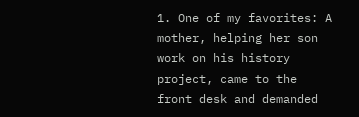1. One of my favorites: A mother, helping her son work on his history project, came to the front desk and demanded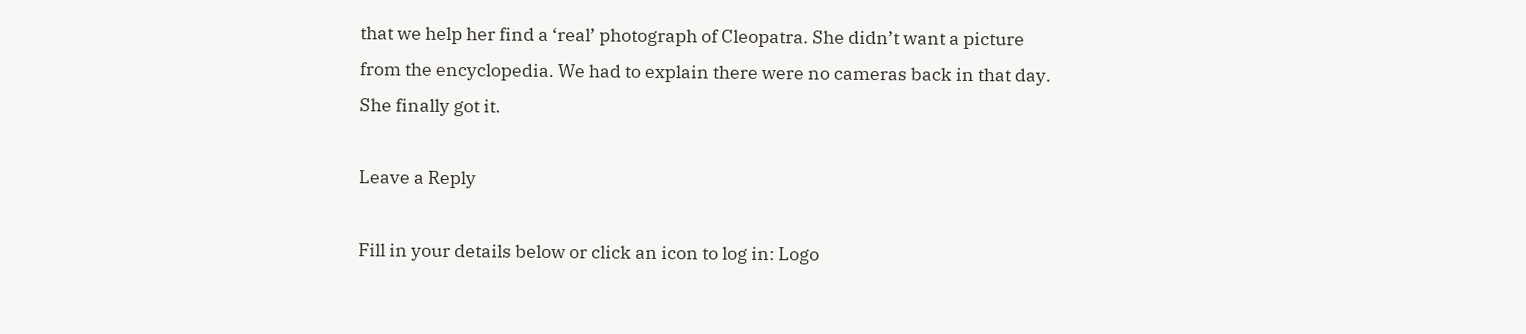that we help her find a ‘real’ photograph of Cleopatra. She didn’t want a picture from the encyclopedia. We had to explain there were no cameras back in that day. She finally got it.

Leave a Reply

Fill in your details below or click an icon to log in: Logo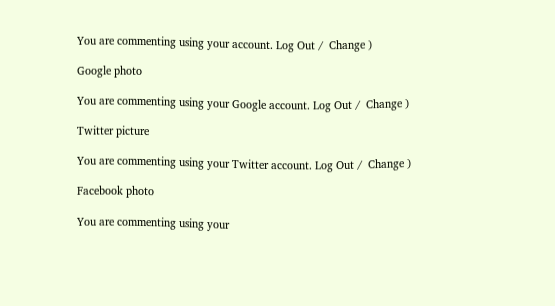You are commenting using your account. Log Out /  Change )

Google photo

You are commenting using your Google account. Log Out /  Change )

Twitter picture

You are commenting using your Twitter account. Log Out /  Change )

Facebook photo

You are commenting using your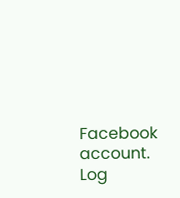Facebook account. Log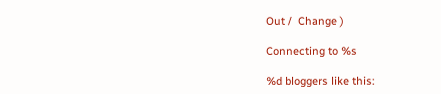Out /  Change )

Connecting to %s

%d bloggers like this: